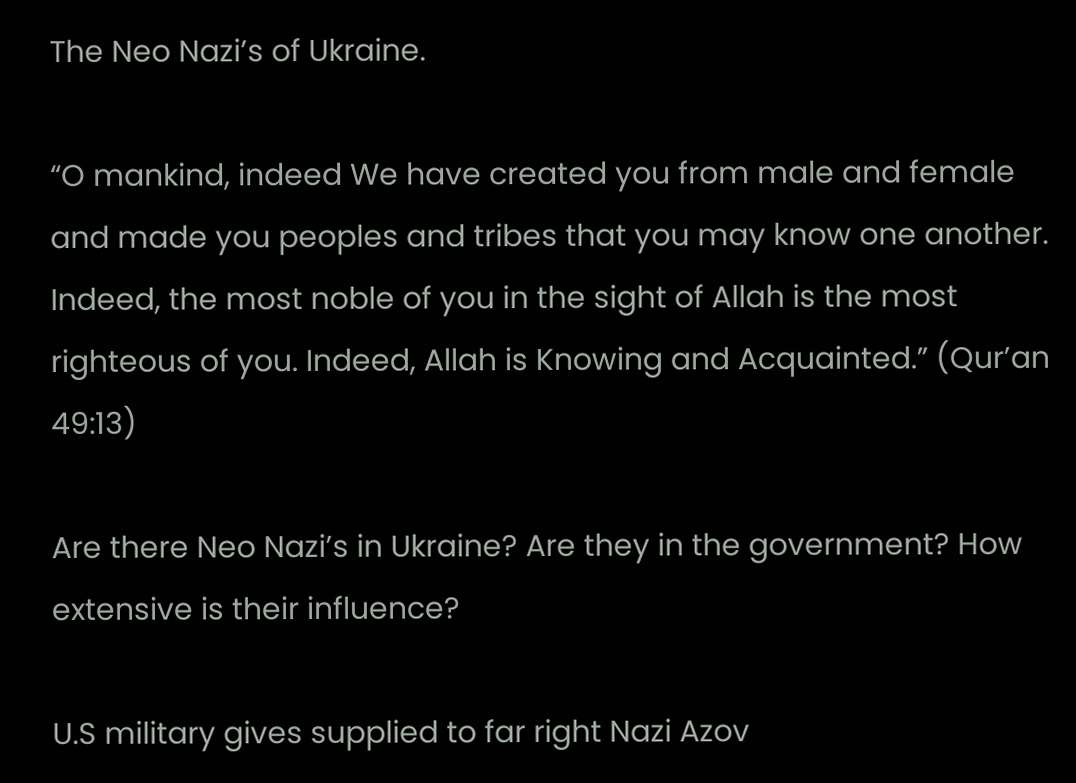The Neo Nazi’s of Ukraine.

“O mankind, indeed We have created you from male and female and made you peoples and tribes that you may know one another. Indeed, the most noble of you in the sight of Allah is the most righteous of you. Indeed, Allah is Knowing and Acquainted.” (Qur’an 49:13)

Are there Neo Nazi’s in Ukraine? Are they in the government? How extensive is their influence?

U.S military gives supplied to far right Nazi Azov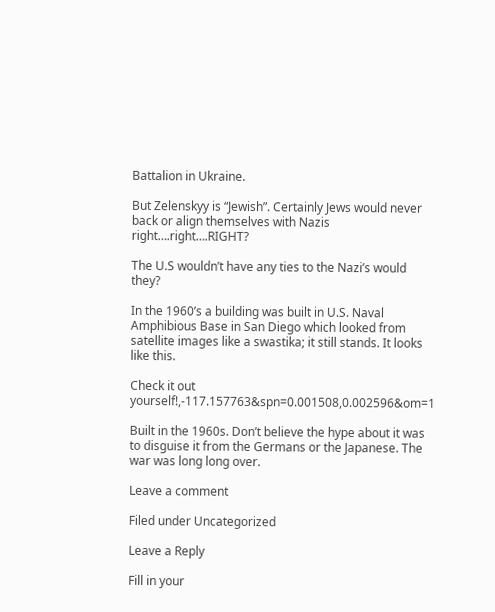Battalion in Ukraine.

But Zelenskyy is “Jewish”. Certainly Jews would never back or align themselves with Nazis right….right….RIGHT?

The U.S wouldn’t have any ties to the Nazi’s would they?

In the 1960’s a building was built in U.S. Naval Amphibious Base in San Diego which looked from satellite images like a swastika; it still stands. It looks like this.

Check it out yourself!,-117.157763&spn=0.001508,0.002596&om=1

Built in the 1960s. Don’t believe the hype about it was to disguise it from the Germans or the Japanese. The war was long long over.

Leave a comment

Filed under Uncategorized

Leave a Reply

Fill in your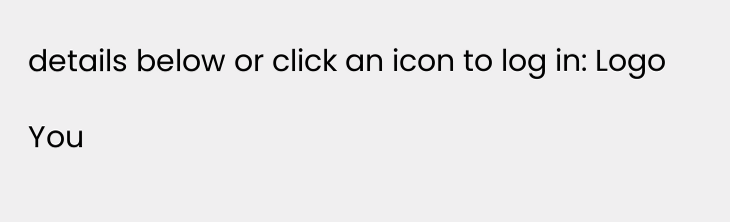details below or click an icon to log in: Logo

You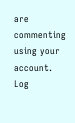are commenting using your account. Log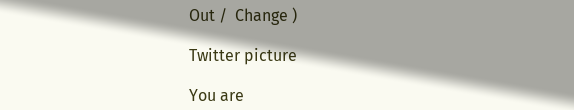Out /  Change )

Twitter picture

You are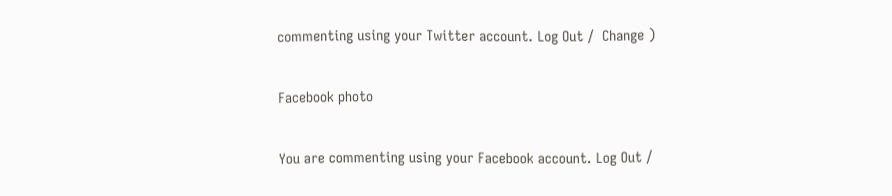commenting using your Twitter account. Log Out /  Change )

Facebook photo

You are commenting using your Facebook account. Log Out /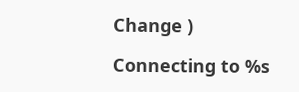Change )

Connecting to %s